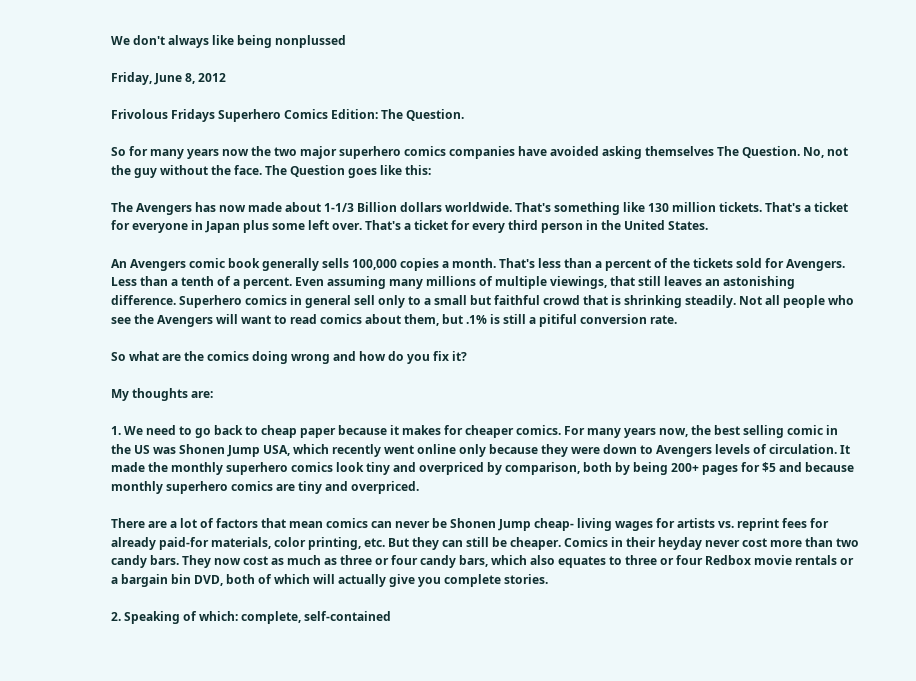We don't always like being nonplussed

Friday, June 8, 2012

Frivolous Fridays Superhero Comics Edition: The Question.

So for many years now the two major superhero comics companies have avoided asking themselves The Question. No, not the guy without the face. The Question goes like this:

The Avengers has now made about 1-1/3 Billion dollars worldwide. That's something like 130 million tickets. That's a ticket for everyone in Japan plus some left over. That's a ticket for every third person in the United States.

An Avengers comic book generally sells 100,000 copies a month. That's less than a percent of the tickets sold for Avengers. Less than a tenth of a percent. Even assuming many millions of multiple viewings, that still leaves an astonishing difference. Superhero comics in general sell only to a small but faithful crowd that is shrinking steadily. Not all people who see the Avengers will want to read comics about them, but .1% is still a pitiful conversion rate.

So what are the comics doing wrong and how do you fix it?

My thoughts are:

1. We need to go back to cheap paper because it makes for cheaper comics. For many years now, the best selling comic in the US was Shonen Jump USA, which recently went online only because they were down to Avengers levels of circulation. It made the monthly superhero comics look tiny and overpriced by comparison, both by being 200+ pages for $5 and because monthly superhero comics are tiny and overpriced.

There are a lot of factors that mean comics can never be Shonen Jump cheap- living wages for artists vs. reprint fees for already paid-for materials, color printing, etc. But they can still be cheaper. Comics in their heyday never cost more than two candy bars. They now cost as much as three or four candy bars, which also equates to three or four Redbox movie rentals or a bargain bin DVD, both of which will actually give you complete stories.

2. Speaking of which: complete, self-contained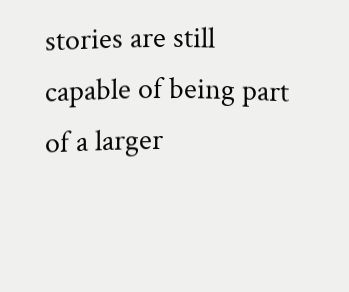stories are still capable of being part of a larger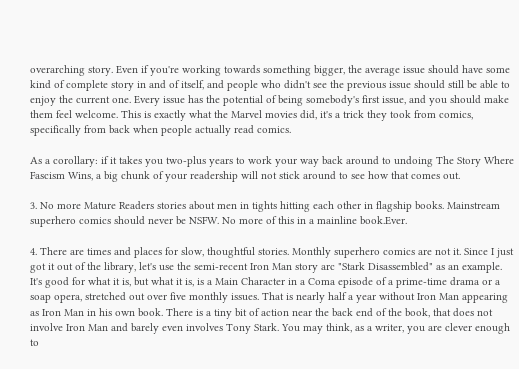overarching story. Even if you're working towards something bigger, the average issue should have some kind of complete story in and of itself, and people who didn't see the previous issue should still be able to enjoy the current one. Every issue has the potential of being somebody's first issue, and you should make them feel welcome. This is exactly what the Marvel movies did, it's a trick they took from comics, specifically from back when people actually read comics.

As a corollary: if it takes you two-plus years to work your way back around to undoing The Story Where Fascism Wins, a big chunk of your readership will not stick around to see how that comes out.

3. No more Mature Readers stories about men in tights hitting each other in flagship books. Mainstream superhero comics should never be NSFW. No more of this in a mainline book.Ever.

4. There are times and places for slow, thoughtful stories. Monthly superhero comics are not it. Since I just got it out of the library, let's use the semi-recent Iron Man story arc "Stark Disassembled" as an example. It's good for what it is, but what it is, is a Main Character in a Coma episode of a prime-time drama or a soap opera, stretched out over five monthly issues. That is nearly half a year without Iron Man appearing as Iron Man in his own book. There is a tiny bit of action near the back end of the book, that does not involve Iron Man and barely even involves Tony Stark. You may think, as a writer, you are clever enough to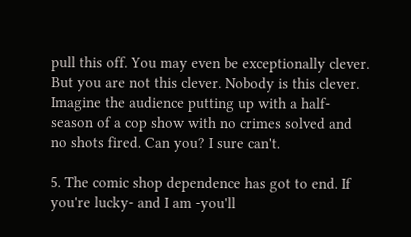pull this off. You may even be exceptionally clever. But you are not this clever. Nobody is this clever. Imagine the audience putting up with a half-season of a cop show with no crimes solved and no shots fired. Can you? I sure can't.

5. The comic shop dependence has got to end. If you're lucky- and I am -you'll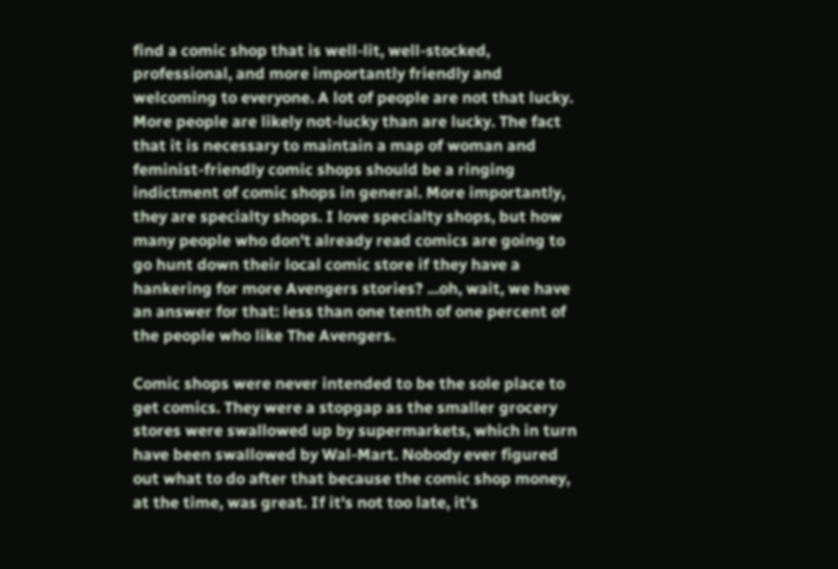find a comic shop that is well-lit, well-stocked, professional, and more importantly friendly and welcoming to everyone. A lot of people are not that lucky. More people are likely not-lucky than are lucky. The fact that it is necessary to maintain a map of woman and feminist-friendly comic shops should be a ringing indictment of comic shops in general. More importantly, they are specialty shops. I love specialty shops, but how many people who don't already read comics are going to go hunt down their local comic store if they have a hankering for more Avengers stories? ...oh, wait, we have an answer for that: less than one tenth of one percent of the people who like The Avengers.

Comic shops were never intended to be the sole place to get comics. They were a stopgap as the smaller grocery stores were swallowed up by supermarkets, which in turn have been swallowed by Wal-Mart. Nobody ever figured out what to do after that because the comic shop money, at the time, was great. If it's not too late, it's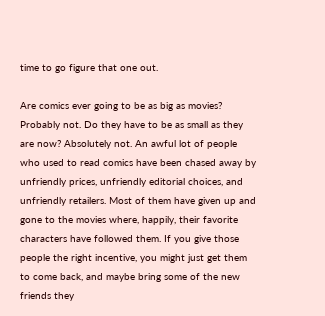time to go figure that one out.

Are comics ever going to be as big as movies? Probably not. Do they have to be as small as they are now? Absolutely not. An awful lot of people who used to read comics have been chased away by unfriendly prices, unfriendly editorial choices, and unfriendly retailers. Most of them have given up and gone to the movies where, happily, their favorite characters have followed them. If you give those people the right incentive, you might just get them to come back, and maybe bring some of the new friends they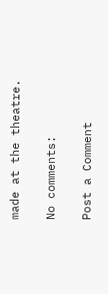made at the theatre.

No comments:

Post a Comment